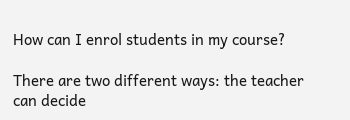How can I enrol students in my course?

There are two different ways: the teacher can decide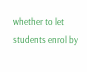whether to let students enrol by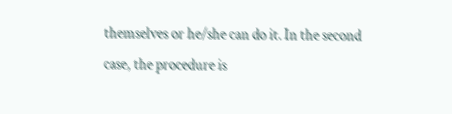themselves or he/she can do it. In the second case, the procedure is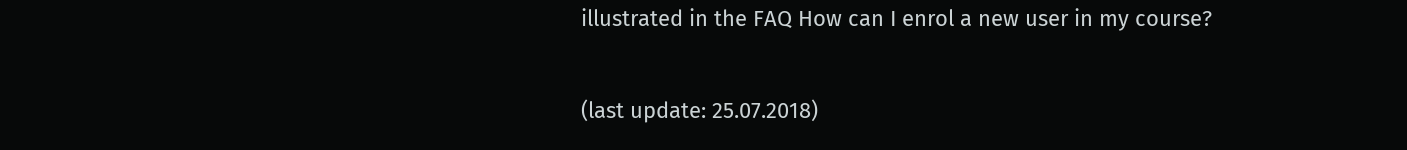illustrated in the FAQ How can I enrol a new user in my course?

(last update: 25.07.2018)